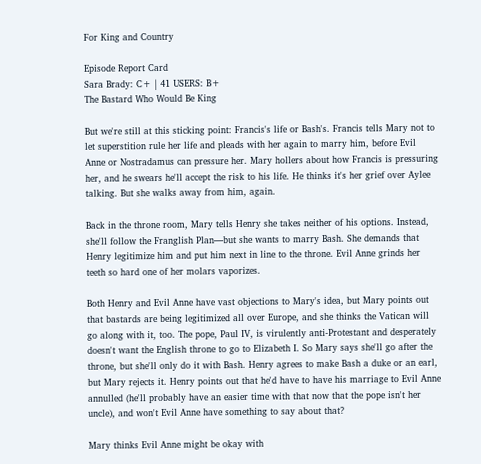For King and Country

Episode Report Card
Sara Brady: C+ | 41 USERS: B+
The Bastard Who Would Be King

But we're still at this sticking point: Francis's life or Bash's. Francis tells Mary not to let superstition rule her life and pleads with her again to marry him, before Evil Anne or Nostradamus can pressure her. Mary hollers about how Francis is pressuring her, and he swears he'll accept the risk to his life. He thinks it's her grief over Aylee talking. But she walks away from him, again.

Back in the throne room, Mary tells Henry she takes neither of his options. Instead, she'll follow the Franglish Plan—but she wants to marry Bash. She demands that Henry legitimize him and put him next in line to the throne. Evil Anne grinds her teeth so hard one of her molars vaporizes.

Both Henry and Evil Anne have vast objections to Mary's idea, but Mary points out that bastards are being legitimized all over Europe, and she thinks the Vatican will go along with it, too. The pope, Paul IV, is virulently anti-Protestant and desperately doesn't want the English throne to go to Elizabeth I. So Mary says she'll go after the throne, but she'll only do it with Bash. Henry agrees to make Bash a duke or an earl, but Mary rejects it. Henry points out that he'd have to have his marriage to Evil Anne annulled (he'll probably have an easier time with that now that the pope isn't her uncle), and won't Evil Anne have something to say about that?

Mary thinks Evil Anne might be okay with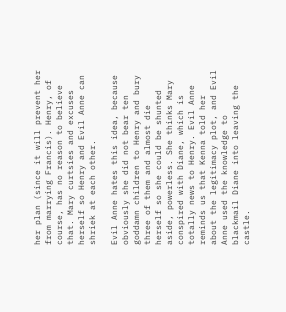her plan (since it will prevent her from marrying Francis). Henry, of course, has no reason to believe that. Mary curtsies and excuses herself so Henry and Evil Anne can shriek at each other.

Evil Anne hates this idea, because obviously she did not bear ten goddamn children to Henry and bury three of them and almost die herself so she could be shunted aside, powerless. She thinks Mary conspired with Diane, which is totally news to Henry. Evil Anne reminds us that Kenna told her about the legitimacy plot, and Evil Anne used the knowledge to blackmail Diane into leaving the castle.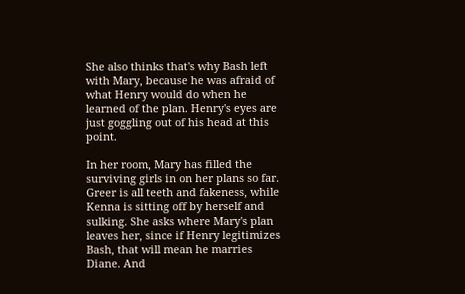She also thinks that's why Bash left with Mary, because he was afraid of what Henry would do when he learned of the plan. Henry's eyes are just goggling out of his head at this point.

In her room, Mary has filled the surviving girls in on her plans so far. Greer is all teeth and fakeness, while Kenna is sitting off by herself and sulking. She asks where Mary's plan leaves her, since if Henry legitimizes Bash, that will mean he marries Diane. And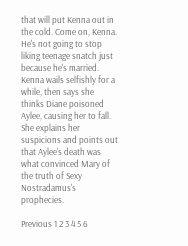that will put Kenna out in the cold. Come on, Kenna. He's not going to stop liking teenage snatch just because he's married. Kenna wails selfishly for a while, then says she thinks Diane poisoned Aylee, causing her to fall. She explains her suspicions and points out that Aylee's death was what convinced Mary of the truth of Sexy Nostradamus's prophecies.

Previous 1 2 3 4 5 6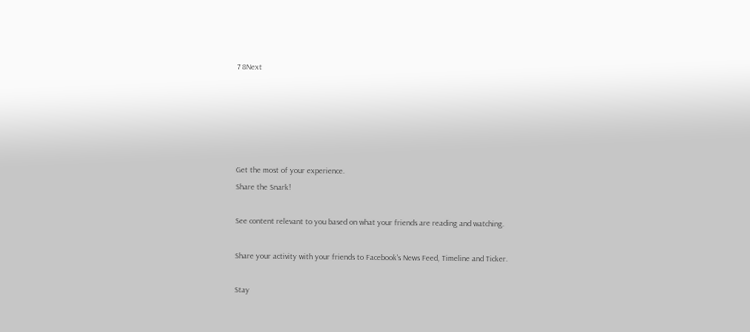7 8Next





Get the most of your experience.
Share the Snark!

See content relevant to you based on what your friends are reading and watching.

Share your activity with your friends to Facebook's News Feed, Timeline and Ticker.

Stay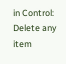in Control: Delete any item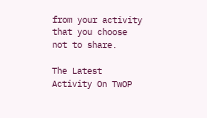from your activity that you choose not to share.

The Latest Activity On TwOP